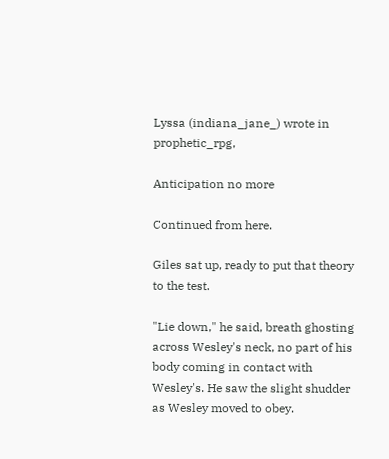Lyssa (indiana_jane_) wrote in prophetic_rpg,

Anticipation no more

Continued from here.

Giles sat up, ready to put that theory to the test.

"Lie down," he said, breath ghosting across Wesley's neck, no part of his body coming in contact with Wesley's. He saw the slight shudder as Wesley moved to obey.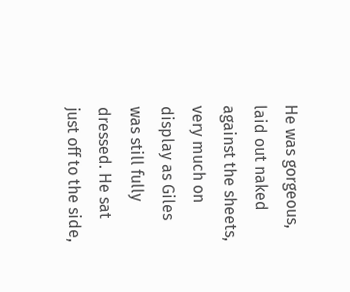He was gorgeous, laid out naked against the sheets, very much on display as Giles was still fully dressed. He sat just off to the side,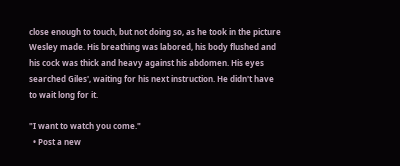close enough to touch, but not doing so, as he took in the picture Wesley made. His breathing was labored, his body flushed and his cock was thick and heavy against his abdomen. His eyes searched Giles', waiting for his next instruction. He didn't have to wait long for it.

"I want to watch you come."
  • Post a new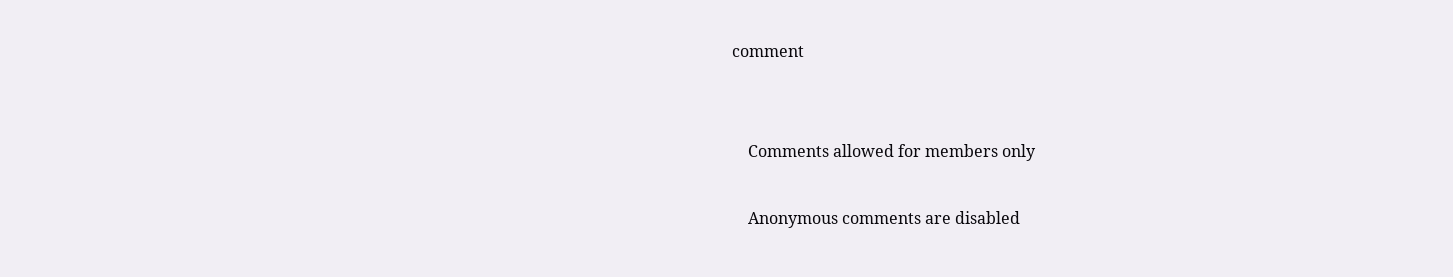comment


    Comments allowed for members only

    Anonymous comments are disabled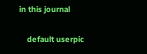in this journal

    default userpic